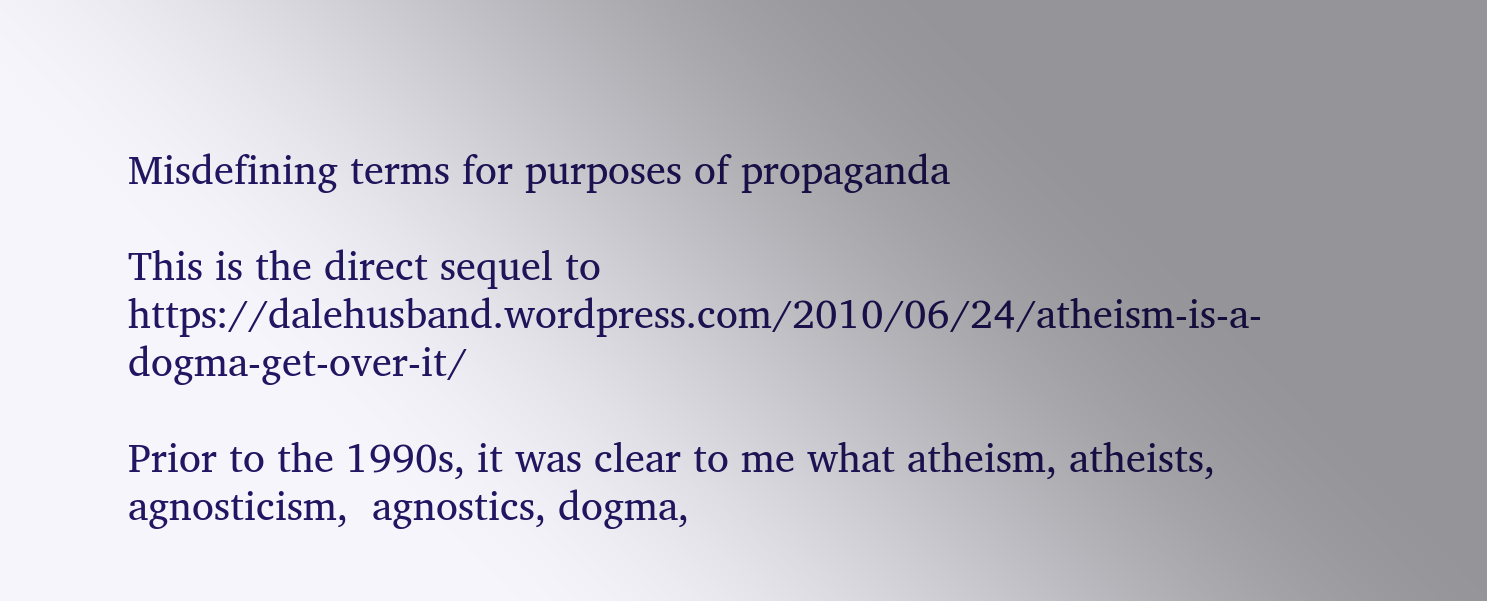Misdefining terms for purposes of propaganda

This is the direct sequel to https://dalehusband.wordpress.com/2010/06/24/atheism-is-a-dogma-get-over-it/

Prior to the 1990s, it was clear to me what atheism, atheists,  agnosticism,  agnostics, dogma,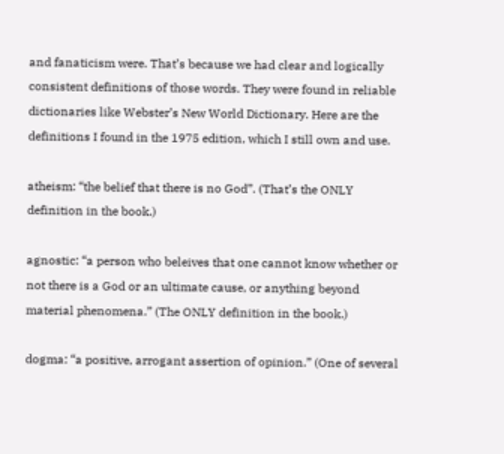and fanaticism were. That’s because we had clear and logically consistent definitions of those words. They were found in reliable dictionaries like Webster’s New World Dictionary. Here are the definitions I found in the 1975 edition, which I still own and use.

atheism: “the belief that there is no God”. (That’s the ONLY definition in the book.)

agnostic: “a person who beleives that one cannot know whether or not there is a God or an ultimate cause, or anything beyond material phenomena.” (The ONLY definition in the book.)

dogma: “a positive, arrogant assertion of opinion.” (One of several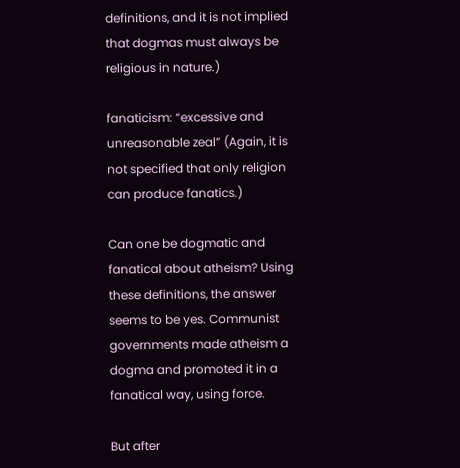definitions, and it is not implied that dogmas must always be religious in nature.)

fanaticism: “excessive and unreasonable zeal” (Again, it is not specified that only religion can produce fanatics.)

Can one be dogmatic and fanatical about atheism? Using these definitions, the answer seems to be yes. Communist governments made atheism a dogma and promoted it in a fanatical way, using force.

But after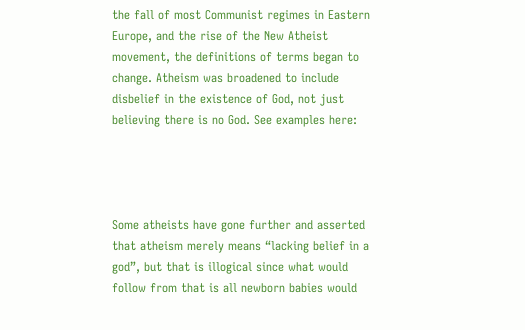the fall of most Communist regimes in Eastern Europe, and the rise of the New Atheist movement, the definitions of terms began to change. Atheism was broadened to include disbelief in the existence of God, not just believing there is no God. See examples here:




Some atheists have gone further and asserted that atheism merely means “lacking belief in a god”, but that is illogical since what would follow from that is all newborn babies would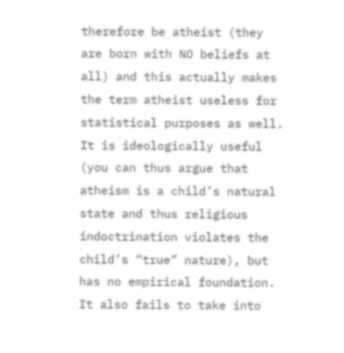therefore be atheist (they are born with NO beliefs at all) and this actually makes the term atheist useless for statistical purposes as well. It is ideologically useful (you can thus argue that atheism is a child’s natural state and thus religious indoctrination violates the child’s “true” nature), but has no empirical foundation. It also fails to take into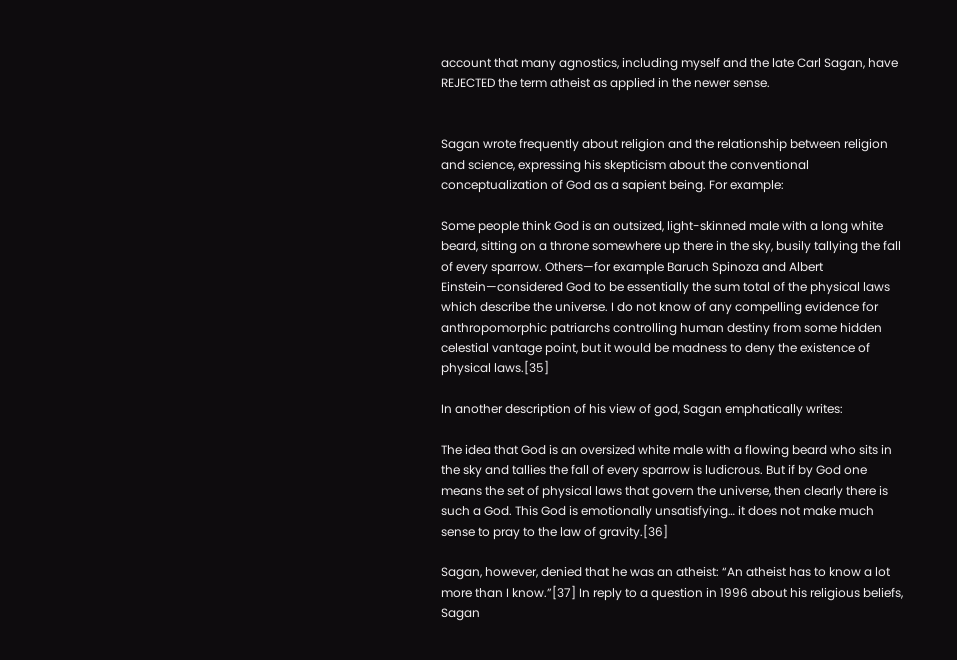account that many agnostics, including myself and the late Carl Sagan, have REJECTED the term atheist as applied in the newer sense.


Sagan wrote frequently about religion and the relationship between religion and science, expressing his skepticism about the conventional conceptualization of God as a sapient being. For example:

Some people think God is an outsized, light-skinned male with a long white beard, sitting on a throne somewhere up there in the sky, busily tallying the fall of every sparrow. Others—for example Baruch Spinoza and Albert Einstein—considered God to be essentially the sum total of the physical laws which describe the universe. I do not know of any compelling evidence for anthropomorphic patriarchs controlling human destiny from some hidden celestial vantage point, but it would be madness to deny the existence of physical laws.[35]

In another description of his view of god, Sagan emphatically writes:

The idea that God is an oversized white male with a flowing beard who sits in the sky and tallies the fall of every sparrow is ludicrous. But if by God one means the set of physical laws that govern the universe, then clearly there is such a God. This God is emotionally unsatisfying… it does not make much sense to pray to the law of gravity.[36]

Sagan, however, denied that he was an atheist: “An atheist has to know a lot more than I know.”[37] In reply to a question in 1996 about his religious beliefs, Sagan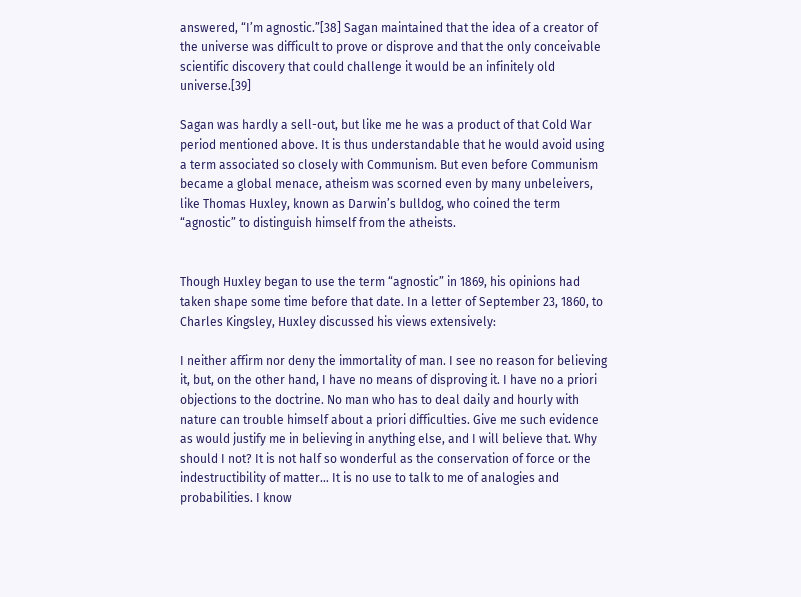answered, “I’m agnostic.”[38] Sagan maintained that the idea of a creator of the universe was difficult to prove or disprove and that the only conceivable scientific discovery that could challenge it would be an infinitely old universe.[39]

Sagan was hardly a sell-out, but like me he was a product of that Cold War period mentioned above. It is thus understandable that he would avoid using a term associated so closely with Communism. But even before Communism became a global menace, atheism was scorned even by many unbeleivers, like Thomas Huxley, known as Darwin’s bulldog, who coined the term “agnostic” to distinguish himself from the atheists.


Though Huxley began to use the term “agnostic” in 1869, his opinions had taken shape some time before that date. In a letter of September 23, 1860, to Charles Kingsley, Huxley discussed his views extensively:

I neither affirm nor deny the immortality of man. I see no reason for believing it, but, on the other hand, I have no means of disproving it. I have no a priori objections to the doctrine. No man who has to deal daily and hourly with nature can trouble himself about a priori difficulties. Give me such evidence as would justify me in believing in anything else, and I will believe that. Why should I not? It is not half so wonderful as the conservation of force or the indestructibility of matter… It is no use to talk to me of analogies and probabilities. I know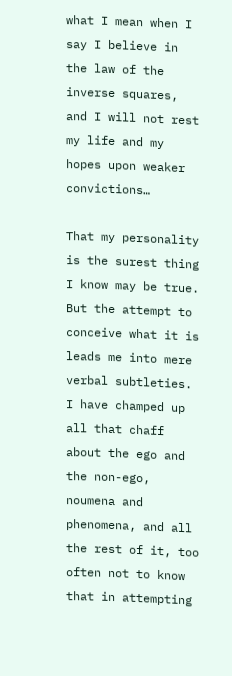what I mean when I say I believe in the law of the inverse squares, and I will not rest my life and my hopes upon weaker convictions…

That my personality is the surest thing I know may be true. But the attempt to conceive what it is leads me into mere verbal subtleties. I have champed up all that chaff about the ego and the non-ego, noumena and phenomena, and all the rest of it, too often not to know that in attempting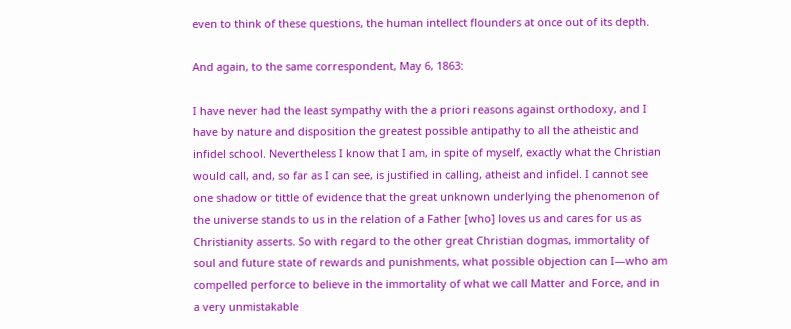even to think of these questions, the human intellect flounders at once out of its depth.

And again, to the same correspondent, May 6, 1863:

I have never had the least sympathy with the a priori reasons against orthodoxy, and I have by nature and disposition the greatest possible antipathy to all the atheistic and infidel school. Nevertheless I know that I am, in spite of myself, exactly what the Christian would call, and, so far as I can see, is justified in calling, atheist and infidel. I cannot see one shadow or tittle of evidence that the great unknown underlying the phenomenon of the universe stands to us in the relation of a Father [who] loves us and cares for us as Christianity asserts. So with regard to the other great Christian dogmas, immortality of soul and future state of rewards and punishments, what possible objection can I—who am compelled perforce to believe in the immortality of what we call Matter and Force, and in a very unmistakable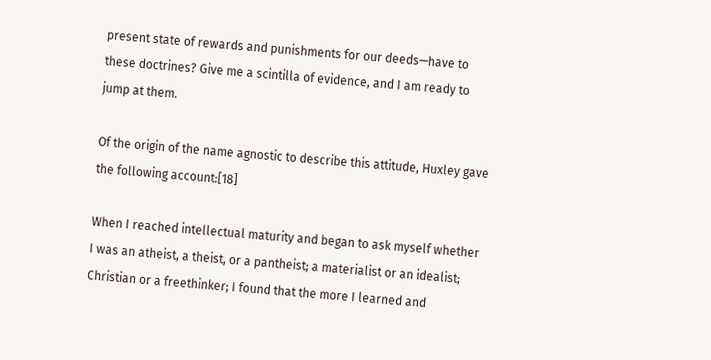present state of rewards and punishments for our deeds—have to these doctrines? Give me a scintilla of evidence, and I am ready to jump at them.

Of the origin of the name agnostic to describe this attitude, Huxley gave the following account:[18]

When I reached intellectual maturity and began to ask myself whether I was an atheist, a theist, or a pantheist; a materialist or an idealist; Christian or a freethinker; I found that the more I learned and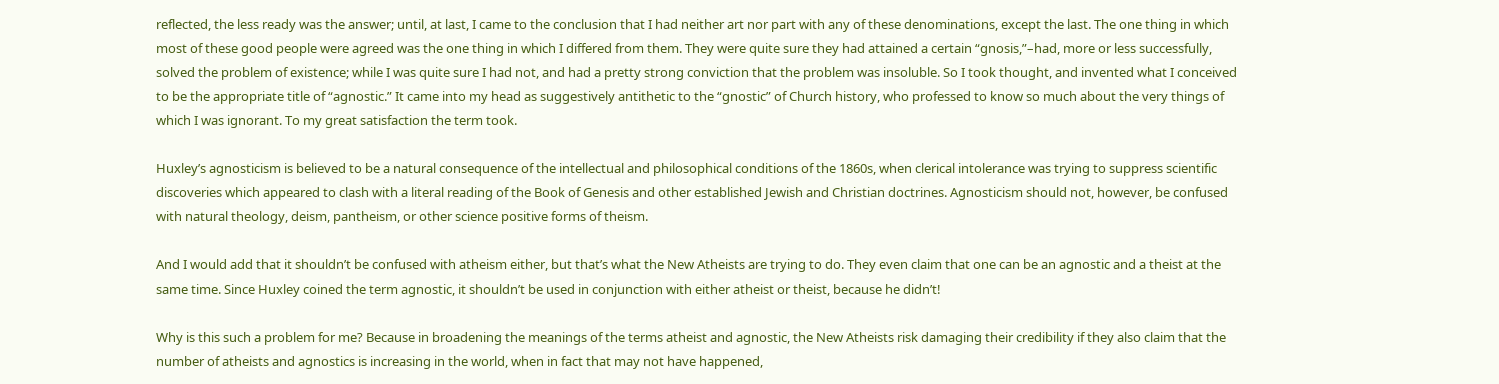reflected, the less ready was the answer; until, at last, I came to the conclusion that I had neither art nor part with any of these denominations, except the last. The one thing in which most of these good people were agreed was the one thing in which I differed from them. They were quite sure they had attained a certain “gnosis,”–had, more or less successfully, solved the problem of existence; while I was quite sure I had not, and had a pretty strong conviction that the problem was insoluble. So I took thought, and invented what I conceived to be the appropriate title of “agnostic.” It came into my head as suggestively antithetic to the “gnostic” of Church history, who professed to know so much about the very things of which I was ignorant. To my great satisfaction the term took.

Huxley’s agnosticism is believed to be a natural consequence of the intellectual and philosophical conditions of the 1860s, when clerical intolerance was trying to suppress scientific discoveries which appeared to clash with a literal reading of the Book of Genesis and other established Jewish and Christian doctrines. Agnosticism should not, however, be confused with natural theology, deism, pantheism, or other science positive forms of theism.

And I would add that it shouldn’t be confused with atheism either, but that’s what the New Atheists are trying to do. They even claim that one can be an agnostic and a theist at the same time. Since Huxley coined the term agnostic, it shouldn’t be used in conjunction with either atheist or theist, because he didn’t!

Why is this such a problem for me? Because in broadening the meanings of the terms atheist and agnostic, the New Atheists risk damaging their credibility if they also claim that the number of atheists and agnostics is increasing in the world, when in fact that may not have happened,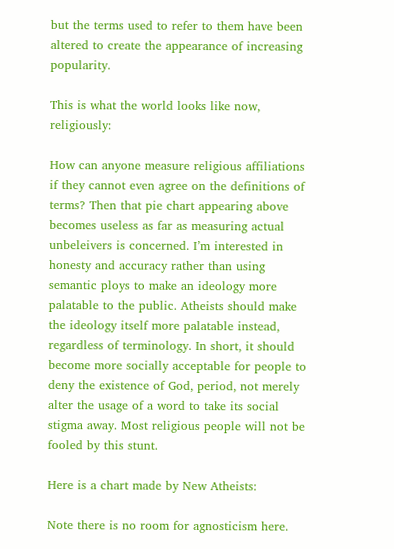but the terms used to refer to them have been altered to create the appearance of increasing popularity.

This is what the world looks like now, religiously:

How can anyone measure religious affiliations if they cannot even agree on the definitions of terms? Then that pie chart appearing above becomes useless as far as measuring actual unbeleivers is concerned. I’m interested in honesty and accuracy rather than using semantic ploys to make an ideology more palatable to the public. Atheists should make the ideology itself more palatable instead, regardless of terminology. In short, it should become more socially acceptable for people to deny the existence of God, period, not merely alter the usage of a word to take its social stigma away. Most religious people will not be fooled by this stunt.

Here is a chart made by New Atheists:

Note there is no room for agnosticism here.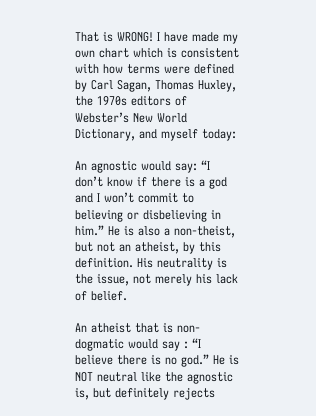That is WRONG! I have made my own chart which is consistent with how terms were defined by Carl Sagan, Thomas Huxley, the 1970s editors of Webster’s New World Dictionary, and myself today:

An agnostic would say: “I don’t know if there is a god and I won’t commit to believing or disbelieving in him.” He is also a non-theist, but not an atheist, by this definition. His neutrality is the issue, not merely his lack of belief.

An atheist that is non-dogmatic would say : “I believe there is no god.” He is NOT neutral like the agnostic is, but definitely rejects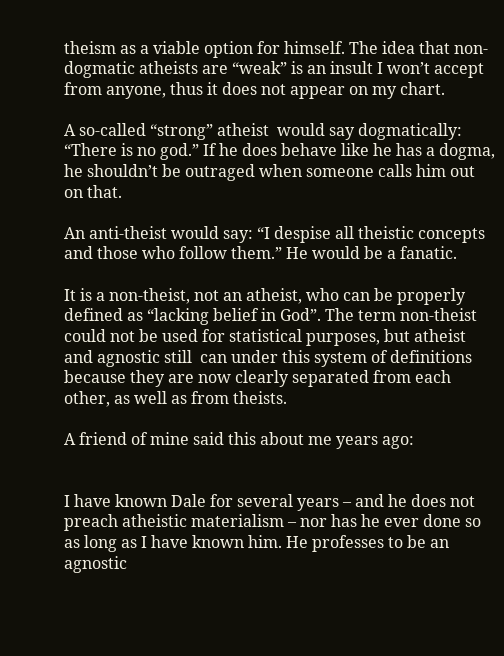theism as a viable option for himself. The idea that non-dogmatic atheists are “weak” is an insult I won’t accept from anyone, thus it does not appear on my chart.

A so-called “strong” atheist  would say dogmatically: “There is no god.” If he does behave like he has a dogma, he shouldn’t be outraged when someone calls him out on that.

An anti-theist would say: “I despise all theistic concepts and those who follow them.” He would be a fanatic.

It is a non-theist, not an atheist, who can be properly defined as “lacking belief in God”. The term non-theist could not be used for statistical purposes, but atheist and agnostic still  can under this system of definitions because they are now clearly separated from each other, as well as from theists.

A friend of mine said this about me years ago:


I have known Dale for several years – and he does not preach atheistic materialism – nor has he ever done so as long as I have known him. He professes to be an agnostic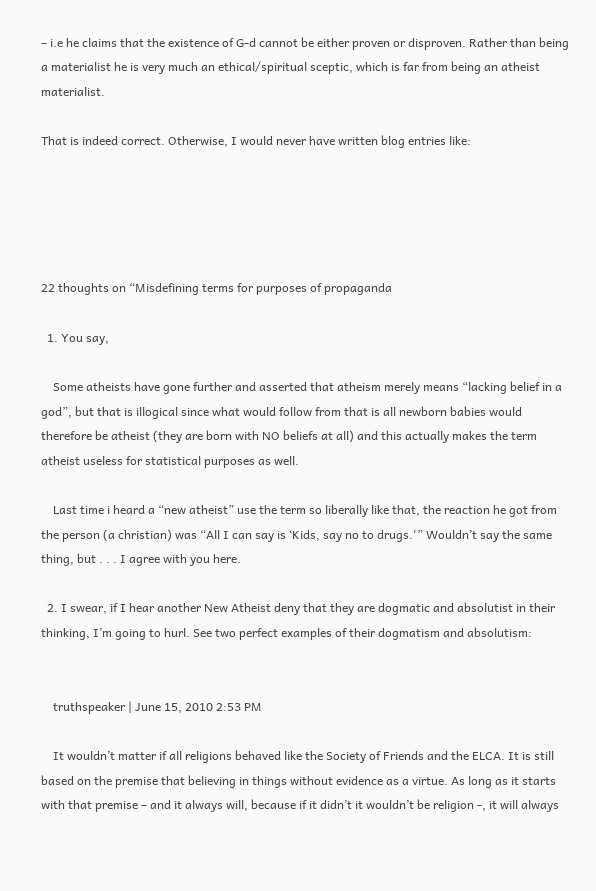– i.e he claims that the existence of G-d cannot be either proven or disproven. Rather than being a materialist he is very much an ethical/spiritual sceptic, which is far from being an atheist materialist.

That is indeed correct. Otherwise, I would never have written blog entries like:





22 thoughts on “Misdefining terms for purposes of propaganda

  1. You say,

    Some atheists have gone further and asserted that atheism merely means “lacking belief in a god”, but that is illogical since what would follow from that is all newborn babies would therefore be atheist (they are born with NO beliefs at all) and this actually makes the term atheist useless for statistical purposes as well.

    Last time i heard a “new atheist” use the term so liberally like that, the reaction he got from the person (a christian) was “All I can say is ‘Kids, say no to drugs.'” Wouldn’t say the same thing, but . . . I agree with you here.

  2. I swear, if I hear another New Atheist deny that they are dogmatic and absolutist in their thinking, I’m going to hurl. See two perfect examples of their dogmatism and absolutism:


    truthspeaker | June 15, 2010 2:53 PM

    It wouldn’t matter if all religions behaved like the Society of Friends and the ELCA. It is still based on the premise that believing in things without evidence as a virtue. As long as it starts with that premise – and it always will, because if it didn’t it wouldn’t be religion -, it will always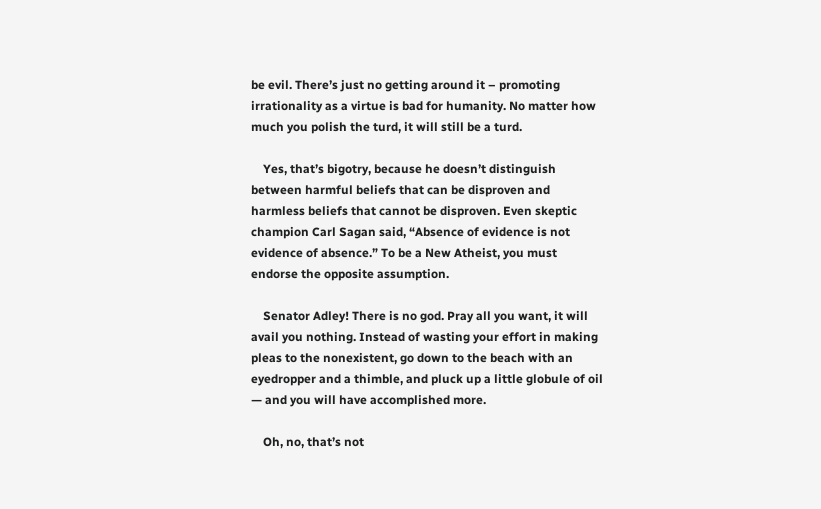be evil. There’s just no getting around it – promoting irrationality as a virtue is bad for humanity. No matter how much you polish the turd, it will still be a turd.

    Yes, that’s bigotry, because he doesn’t distinguish between harmful beliefs that can be disproven and harmless beliefs that cannot be disproven. Even skeptic champion Carl Sagan said, “Absence of evidence is not evidence of absence.” To be a New Atheist, you must endorse the opposite assumption.

    Senator Adley! There is no god. Pray all you want, it will avail you nothing. Instead of wasting your effort in making pleas to the nonexistent, go down to the beach with an eyedropper and a thimble, and pluck up a little globule of oil — and you will have accomplished more.

    Oh, no, that’s not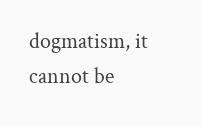dogmatism, it cannot be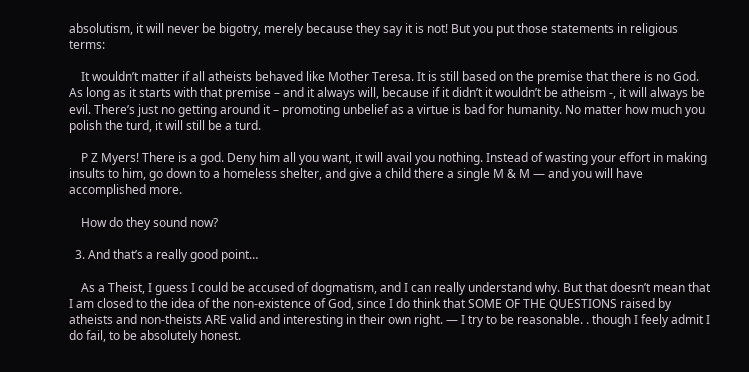absolutism, it will never be bigotry, merely because they say it is not! But you put those statements in religious terms:

    It wouldn’t matter if all atheists behaved like Mother Teresa. It is still based on the premise that there is no God. As long as it starts with that premise – and it always will, because if it didn’t it wouldn’t be atheism -, it will always be evil. There’s just no getting around it – promoting unbelief as a virtue is bad for humanity. No matter how much you polish the turd, it will still be a turd.

    P Z Myers! There is a god. Deny him all you want, it will avail you nothing. Instead of wasting your effort in making insults to him, go down to a homeless shelter, and give a child there a single M & M — and you will have accomplished more.

    How do they sound now?

  3. And that’s a really good point…

    As a Theist, I guess I could be accused of dogmatism, and I can really understand why. But that doesn’t mean that I am closed to the idea of the non-existence of God, since I do think that SOME OF THE QUESTIONS raised by atheists and non-theists ARE valid and interesting in their own right. — I try to be reasonable. . though I feely admit I do fail, to be absolutely honest.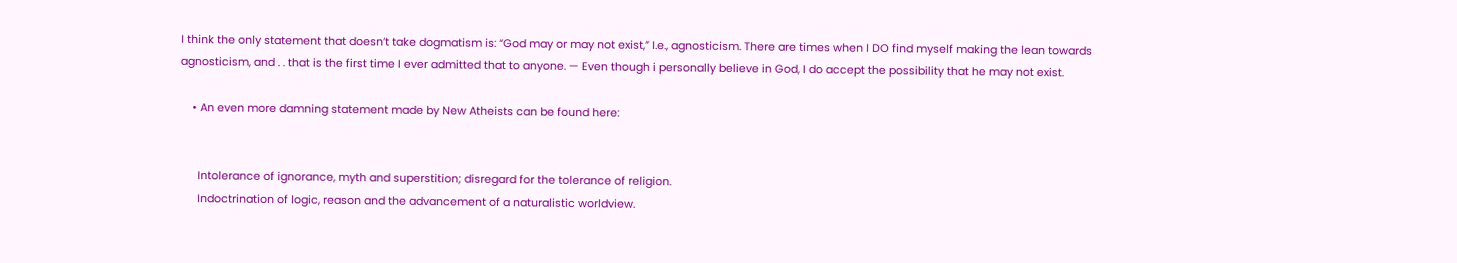I think the only statement that doesn’t take dogmatism is: “God may or may not exist,” I.e., agnosticism. There are times when I DO find myself making the lean towards agnosticism, and . . that is the first time I ever admitted that to anyone. — Even though i personally believe in God, I do accept the possibility that he may not exist.

    • An even more damning statement made by New Atheists can be found here:


      Intolerance of ignorance, myth and superstition; disregard for the tolerance of religion.
      Indoctrination of logic, reason and the advancement of a naturalistic worldview.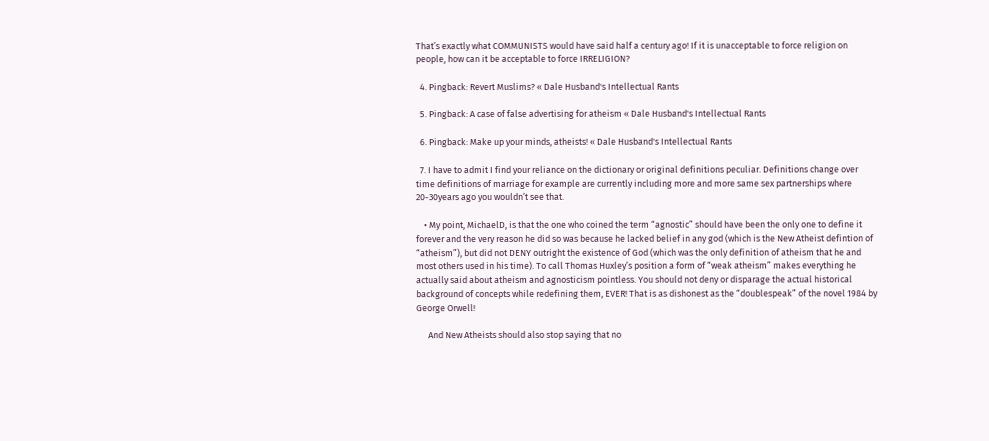That’s exactly what COMMUNISTS would have said half a century ago! If it is unacceptable to force religion on people, how can it be acceptable to force IRRELIGION?

  4. Pingback: Revert Muslims? « Dale Husband's Intellectual Rants

  5. Pingback: A case of false advertising for atheism « Dale Husband's Intellectual Rants

  6. Pingback: Make up your minds, atheists! « Dale Husband's Intellectual Rants

  7. I have to admit I find your reliance on the dictionary or original definitions peculiar. Definitions change over time definitions of marriage for example are currently including more and more same sex partnerships where 20-30years ago you wouldn’t see that.

    • My point, MichaelD, is that the one who coined the term “agnostic” should have been the only one to define it forever and the very reason he did so was because he lacked belief in any god (which is the New Atheist defintion of “atheism”), but did not DENY outright the existence of God (which was the only definition of atheism that he and most others used in his time). To call Thomas Huxley’s position a form of “weak atheism” makes everything he actually said about atheism and agnosticism pointless. You should not deny or disparage the actual historical background of concepts while redefining them, EVER! That is as dishonest as the “doublespeak” of the novel 1984 by George Orwell!

      And New Atheists should also stop saying that no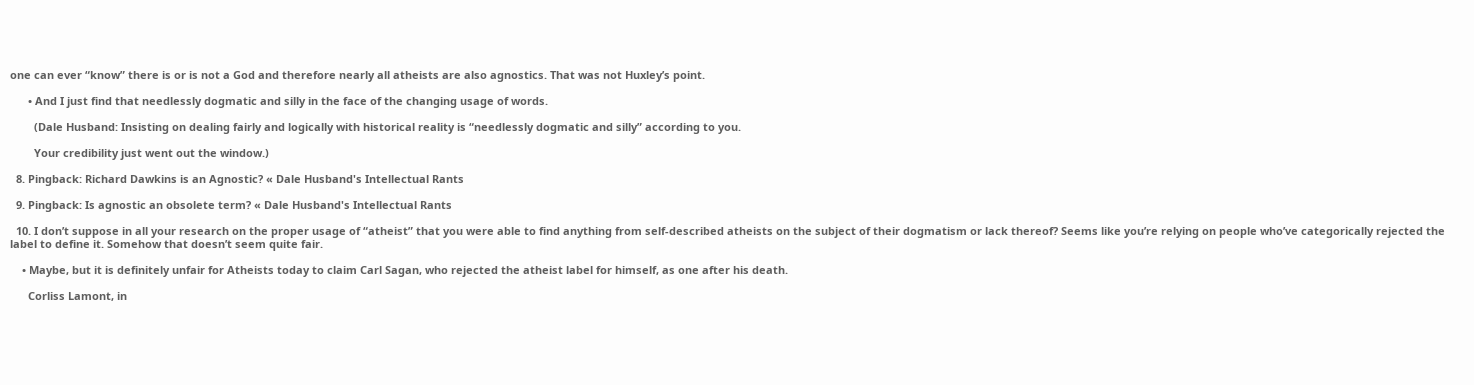one can ever “know” there is or is not a God and therefore nearly all atheists are also agnostics. That was not Huxley’s point.

      • And I just find that needlessly dogmatic and silly in the face of the changing usage of words.

        (Dale Husband: Insisting on dealing fairly and logically with historical reality is “needlessly dogmatic and silly” according to you.

        Your credibility just went out the window.)

  8. Pingback: Richard Dawkins is an Agnostic? « Dale Husband's Intellectual Rants

  9. Pingback: Is agnostic an obsolete term? « Dale Husband's Intellectual Rants

  10. I don’t suppose in all your research on the proper usage of “atheist” that you were able to find anything from self-described atheists on the subject of their dogmatism or lack thereof? Seems like you’re relying on people who’ve categorically rejected the label to define it. Somehow that doesn’t seem quite fair.

    • Maybe, but it is definitely unfair for Atheists today to claim Carl Sagan, who rejected the atheist label for himself, as one after his death.

      Corliss Lamont, in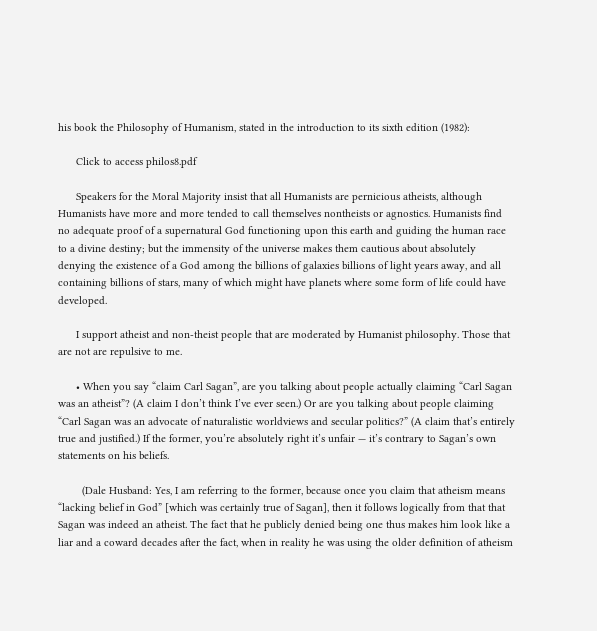his book the Philosophy of Humanism, stated in the introduction to its sixth edition (1982):

      Click to access philos8.pdf

      Speakers for the Moral Majority insist that all Humanists are pernicious atheists, although Humanists have more and more tended to call themselves nontheists or agnostics. Humanists find no adequate proof of a supernatural God functioning upon this earth and guiding the human race to a divine destiny; but the immensity of the universe makes them cautious about absolutely denying the existence of a God among the billions of galaxies billions of light years away, and all containing billions of stars, many of which might have planets where some form of life could have developed.

      I support atheist and non-theist people that are moderated by Humanist philosophy. Those that are not are repulsive to me.

      • When you say “claim Carl Sagan”, are you talking about people actually claiming “Carl Sagan was an atheist”? (A claim I don’t think I’ve ever seen.) Or are you talking about people claiming “Carl Sagan was an advocate of naturalistic worldviews and secular politics?” (A claim that’s entirely true and justified.) If the former, you’re absolutely right it’s unfair — it’s contrary to Sagan’s own statements on his beliefs.

        (Dale Husband: Yes, I am referring to the former, because once you claim that atheism means “lacking belief in God” [which was certainly true of Sagan], then it follows logically from that that Sagan was indeed an atheist. The fact that he publicly denied being one thus makes him look like a liar and a coward decades after the fact, when in reality he was using the older definition of atheism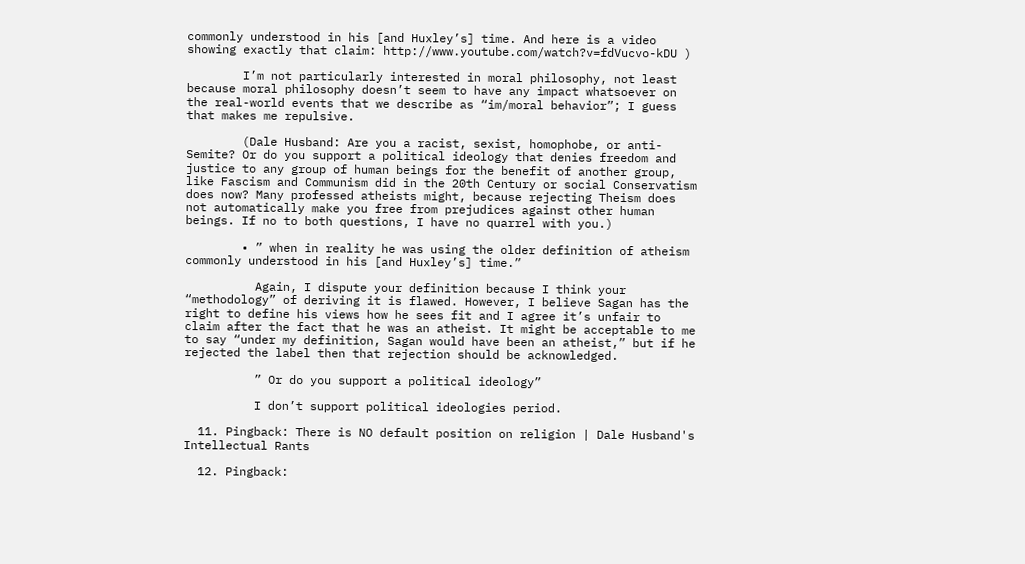commonly understood in his [and Huxley’s] time. And here is a video showing exactly that claim: http://www.youtube.com/watch?v=fdVucvo-kDU )

        I’m not particularly interested in moral philosophy, not least because moral philosophy doesn’t seem to have any impact whatsoever on the real-world events that we describe as “im/moral behavior”; I guess that makes me repulsive.

        (Dale Husband: Are you a racist, sexist, homophobe, or anti-Semite? Or do you support a political ideology that denies freedom and justice to any group of human beings for the benefit of another group, like Fascism and Communism did in the 20th Century or social Conservatism does now? Many professed atheists might, because rejecting Theism does not automatically make you free from prejudices against other human beings. If no to both questions, I have no quarrel with you.)

        • ” when in reality he was using the older definition of atheism commonly understood in his [and Huxley’s] time.”

          Again, I dispute your definition because I think your “methodology” of deriving it is flawed. However, I believe Sagan has the right to define his views how he sees fit and I agree it’s unfair to claim after the fact that he was an atheist. It might be acceptable to me to say “under my definition, Sagan would have been an atheist,” but if he rejected the label then that rejection should be acknowledged.

          ” Or do you support a political ideology”

          I don’t support political ideologies period.

  11. Pingback: There is NO default position on religion | Dale Husband's Intellectual Rants

  12. Pingback: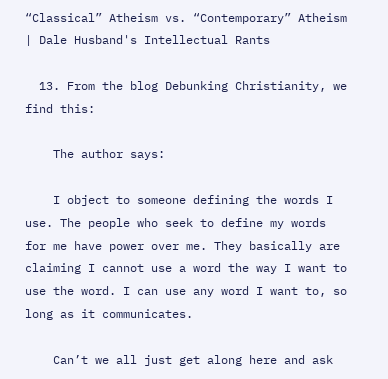“Classical” Atheism vs. “Contemporary” Atheism | Dale Husband's Intellectual Rants

  13. From the blog Debunking Christianity, we find this:

    The author says:

    I object to someone defining the words I use. The people who seek to define my words for me have power over me. They basically are claiming I cannot use a word the way I want to use the word. I can use any word I want to, so long as it communicates.

    Can’t we all just get along here and ask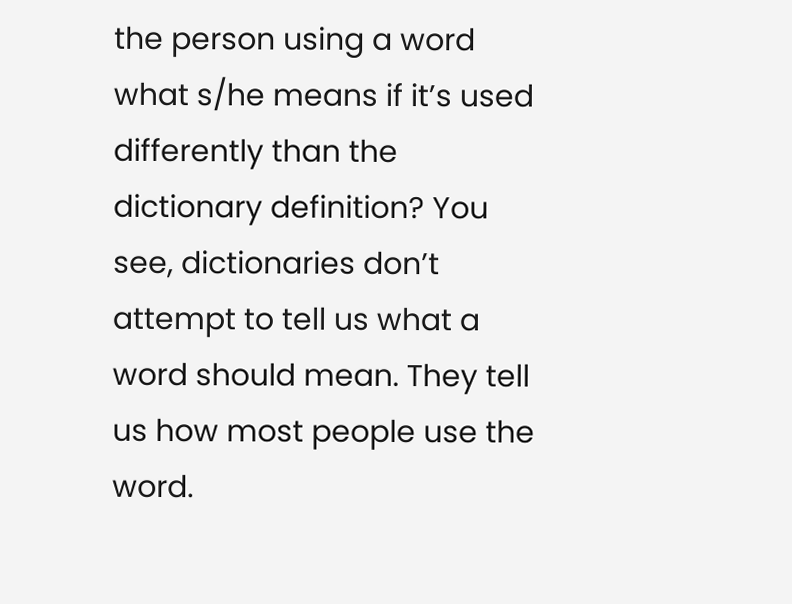the person using a word what s/he means if it’s used differently than the dictionary definition? You see, dictionaries don’t attempt to tell us what a word should mean. They tell us how most people use the word.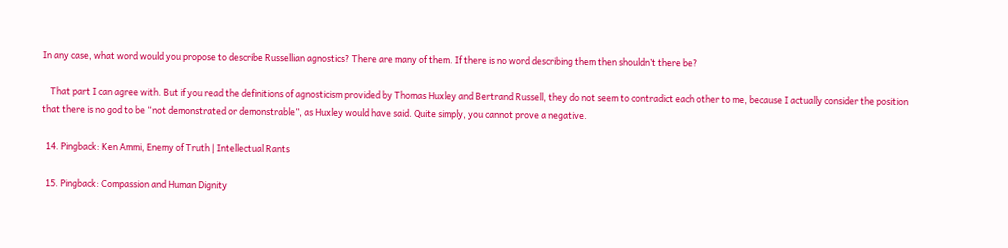In any case, what word would you propose to describe Russellian agnostics? There are many of them. If there is no word describing them then shouldn’t there be?

    That part I can agree with. But if you read the definitions of agnosticism provided by Thomas Huxley and Bertrand Russell, they do not seem to contradict each other to me, because I actually consider the position that there is no god to be “not demonstrated or demonstrable”, as Huxley would have said. Quite simply, you cannot prove a negative.

  14. Pingback: Ken Ammi, Enemy of Truth | Intellectual Rants

  15. Pingback: Compassion and Human Dignity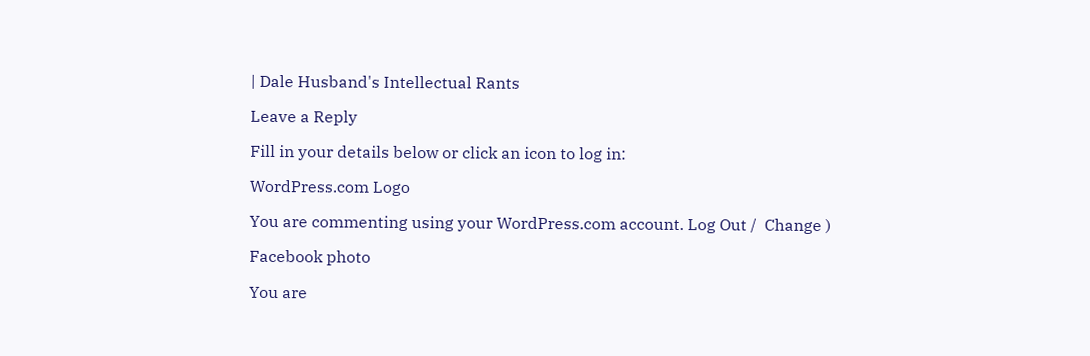| Dale Husband's Intellectual Rants

Leave a Reply

Fill in your details below or click an icon to log in:

WordPress.com Logo

You are commenting using your WordPress.com account. Log Out /  Change )

Facebook photo

You are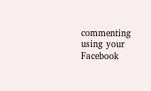commenting using your Facebook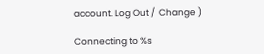account. Log Out /  Change )

Connecting to %s